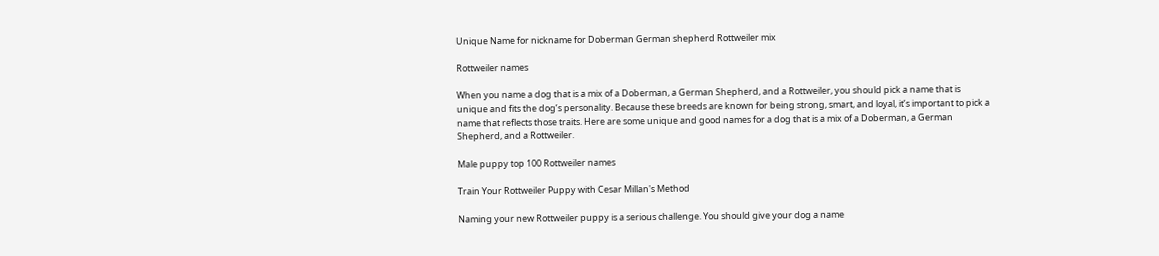Unique Name for nickname for Doberman German shepherd Rottweiler mix

Rottweiler names

When you name a dog that is a mix of a Doberman, a German Shepherd, and a Rottweiler, you should pick a name that is unique and fits the dog’s personality. Because these breeds are known for being strong, smart, and loyal, it’s important to pick a name that reflects those traits. Here are some unique and good names for a dog that is a mix of a Doberman, a German Shepherd, and a Rottweiler.

Male puppy top 100 Rottweiler names

Train Your Rottweiler Puppy with Cesar Millan's Method

Naming your new Rottweiler puppy is a serious challenge. You should give your dog a name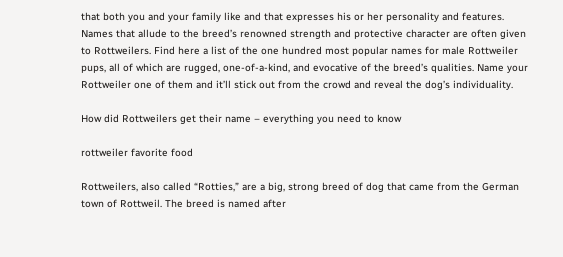that both you and your family like and that expresses his or her personality and features. Names that allude to the breed’s renowned strength and protective character are often given to Rottweilers. Find here a list of the one hundred most popular names for male Rottweiler pups, all of which are rugged, one-of-a-kind, and evocative of the breed’s qualities. Name your Rottweiler one of them and it’ll stick out from the crowd and reveal the dog’s individuality.

How did Rottweilers get their name – everything you need to know

rottweiler favorite food

Rottweilers, also called “Rotties,” are a big, strong breed of dog that came from the German town of Rottweil. The breed is named after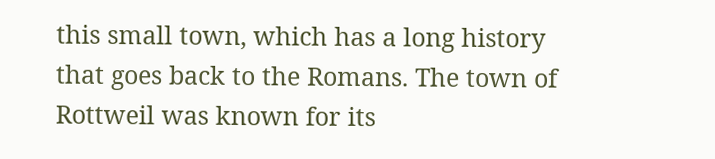this small town, which has a long history that goes back to the Romans. The town of Rottweil was known for its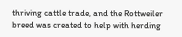thriving cattle trade, and the Rottweiler breed was created to help with herding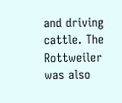and driving cattle. The Rottweiler was also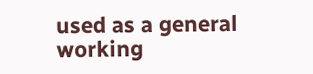used as a general working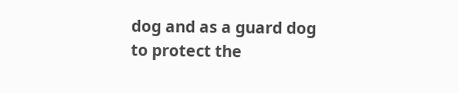dog and as a guard dog to protect the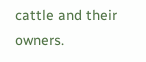cattle and their owners.